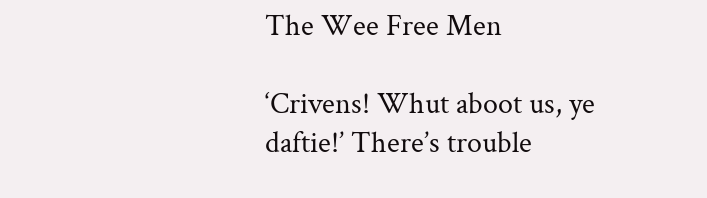The Wee Free Men

‘Crivens! Whut aboot us, ye daftie!’ There’s trouble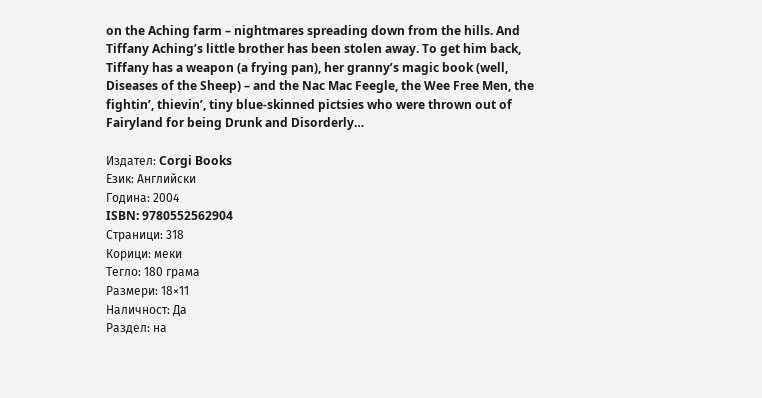on the Aching farm – nightmares spreading down from the hills. And Tiffany Aching’s little brother has been stolen away. To get him back, Tiffany has a weapon (a frying pan), her granny’s magic book (well, Diseases of the Sheep) – and the Nac Mac Feegle, the Wee Free Men, the fightin’, thievin’, tiny blue-skinned pictsies who were thrown out of Fairyland for being Drunk and Disorderly…

Издател: Corgi Books
Език: Английски
Година: 2004
ISBN: 9780552562904
Страници: 318
Корици: меки
Тегло: 180 грама
Размери: 18×11
Наличност: Да
Раздел: на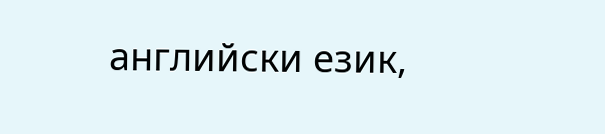английски език,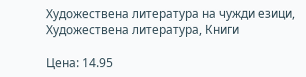Художествена литература на чужди езици, Художествена литература, Книги

Цена: 14.95